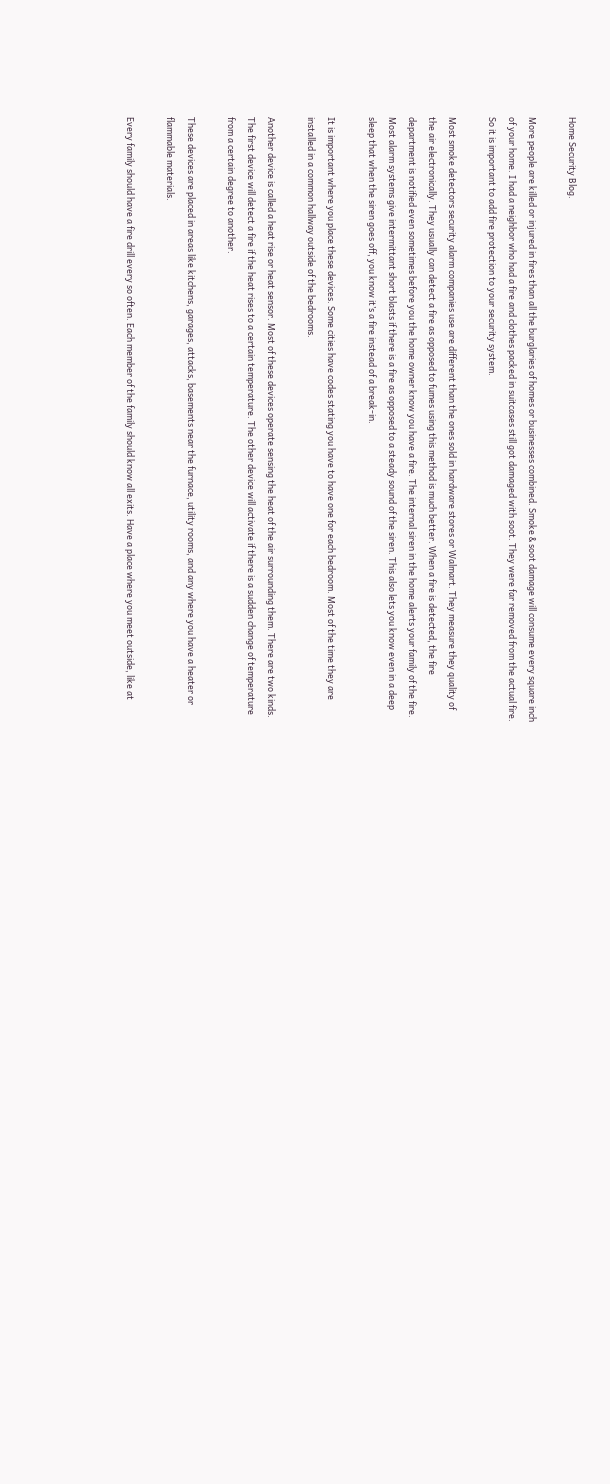Home Security Blog.

More people are killed or injured in fires than all the burglaries of homes or businesses combined. Smoke & soot damage will consume every square inch of your home. I had a neighbor who had a fire and clothes packed in suitcases still got damaged with soot. They were far removed from the actual fire. So it is important to add fire protection to your security system.

Most smoke detectors security alarm companies use are different than the ones sold in hardware stores or Walmart. They measure they quality of the air electronically. They usually can detect a fire as opposed to fumes using this method is much better. When a fire is detected, the fire department is notified even sometimes before you the home owner know you have a fire. The internal siren in the home alerts your family of the fire. Most alarm systems give intermittant short blasts if there is a fire as opposed to a steady sound of the siren. This also lets you know even in a deep sleep that when the siren goes off, you know it’s a fire instead of a break-in.

It is important where you place these devices. Some cities have codes stating you have to have one for each bedroom. Most of the time they are installed in a common hallway outside of the bedrooms.

Another device is called a heat rise or heat sensor. Most of these devices operate sensing the heat of the air surrounding them. There are two kinds. The first device will detect a fire if the heat rises to a certain temperature. The other device will activate if there is a sudden change of temperature from a certain degree to another.

These devices are placed in areas like kitchens, garages, attacks, basements near the furnace, utility rooms, and any where you have a heater or flammable materials.

Every family should have a fire drill every so often. Each member of the family should know all exits. Have a place where you meet outside, like at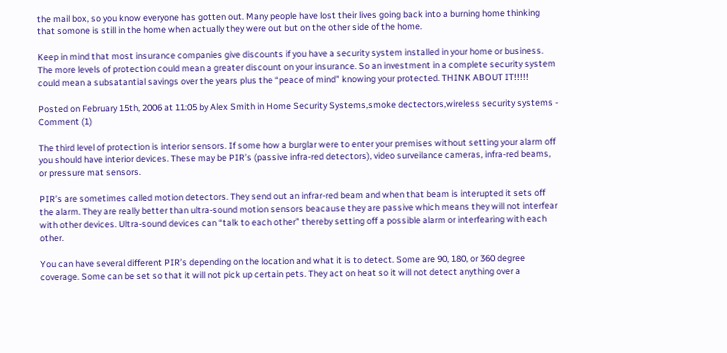the mail box, so you know everyone has gotten out. Many people have lost their lives going back into a burning home thinking that somone is still in the home when actually they were out but on the other side of the home.

Keep in mind that most insurance companies give discounts if you have a security system installed in your home or business. The more levels of protection could mean a greater discount on your insurance. So an investment in a complete security system could mean a subsatantial savings over the years plus the “peace of mind” knowing your protected. THINK ABOUT IT!!!!!

Posted on February 15th, 2006 at 11:05 by Alex Smith in Home Security Systems,smoke dectectors,wireless security systems - Comment (1)

The third level of protection is interior sensors. If some how a burglar were to enter your premises without setting your alarm off you should have interior devices. These may be PIR’s (passive infra-red detectors), video surveilance cameras, infra-red beams, or pressure mat sensors.

PIR’s are sometimes called motion detectors. They send out an infrar-red beam and when that beam is interupted it sets off the alarm. They are really better than ultra-sound motion sensors beacause they are passive which means they will not interfear with other devices. Ultra-sound devices can “talk to each other” thereby setting off a possible alarm or interfearing with each other.

You can have several different PIR’s depending on the location and what it is to detect. Some are 90, 180, or 360 degree coverage. Some can be set so that it will not pick up certain pets. They act on heat so it will not detect anything over a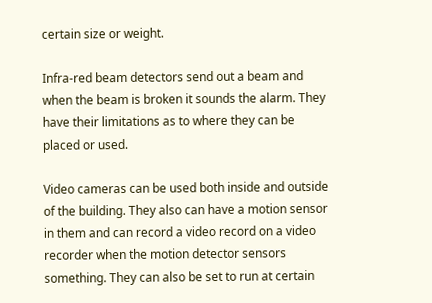certain size or weight.

Infra-red beam detectors send out a beam and when the beam is broken it sounds the alarm. They have their limitations as to where they can be placed or used.

Video cameras can be used both inside and outside of the building. They also can have a motion sensor in them and can record a video record on a video recorder when the motion detector sensors something. They can also be set to run at certain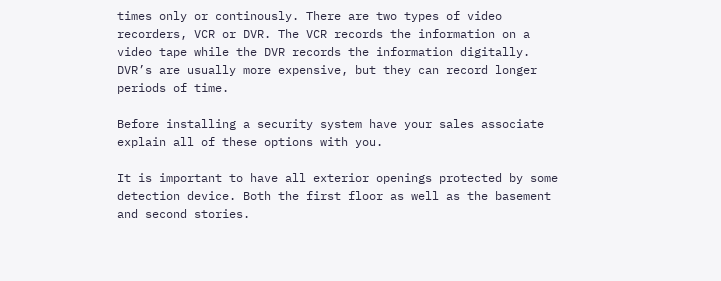times only or continously. There are two types of video recorders, VCR or DVR. The VCR records the information on a video tape while the DVR records the information digitally. DVR’s are usually more expensive, but they can record longer periods of time.

Before installing a security system have your sales associate explain all of these options with you.

It is important to have all exterior openings protected by some detection device. Both the first floor as well as the basement and second stories.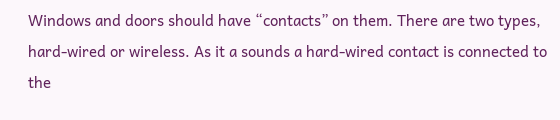Windows and doors should have “contacts” on them. There are two types, hard-wired or wireless. As it a sounds a hard-wired contact is connected to the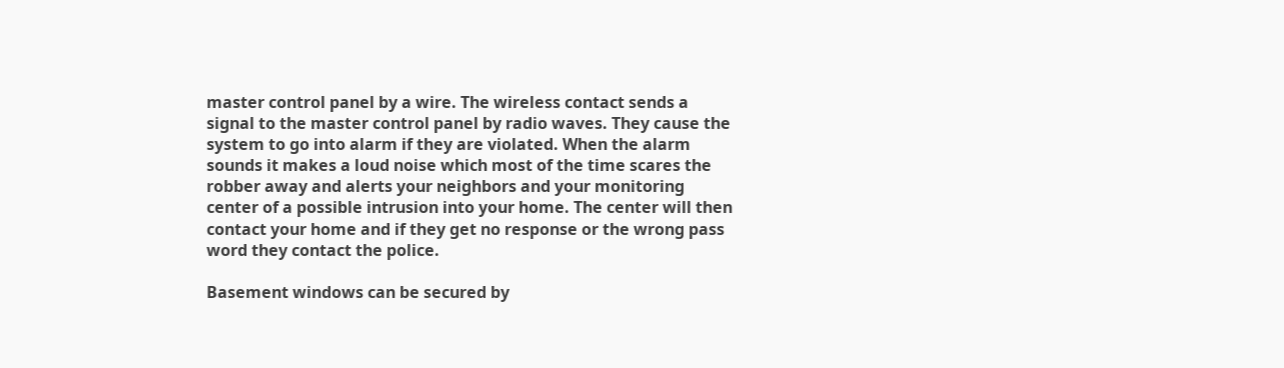master control panel by a wire. The wireless contact sends a signal to the master control panel by radio waves. They cause the system to go into alarm if they are violated. When the alarm sounds it makes a loud noise which most of the time scares the robber away and alerts your neighbors and your monitoring center of a possible intrusion into your home. The center will then contact your home and if they get no response or the wrong pass word they contact the police.

Basement windows can be secured by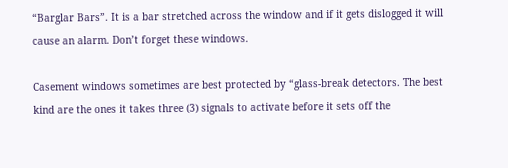“Barglar Bars”. It is a bar stretched across the window and if it gets dislogged it will cause an alarm. Don’t forget these windows.

Casement windows sometimes are best protected by “glass-break detectors. The best kind are the ones it takes three (3) signals to activate before it sets off the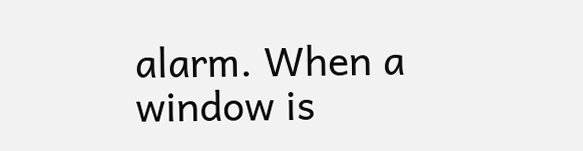alarm. When a window is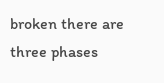broken there are three phases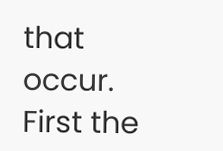that occur. First the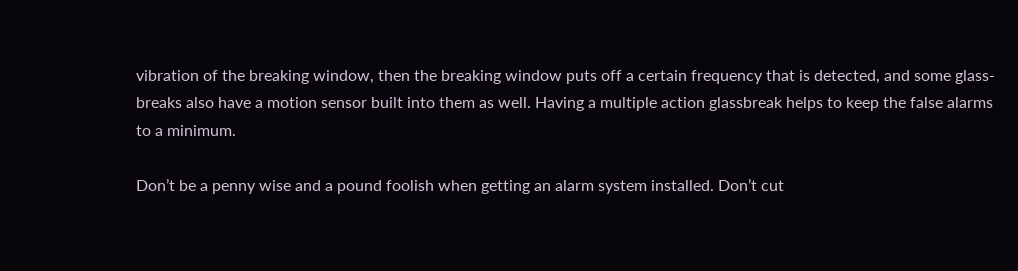vibration of the breaking window, then the breaking window puts off a certain frequency that is detected, and some glass-breaks also have a motion sensor built into them as well. Having a multiple action glassbreak helps to keep the false alarms to a minimum.

Don’t be a penny wise and a pound foolish when getting an alarm system installed. Don’t cut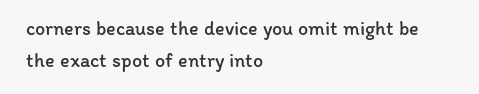corners because the device you omit might be the exact spot of entry into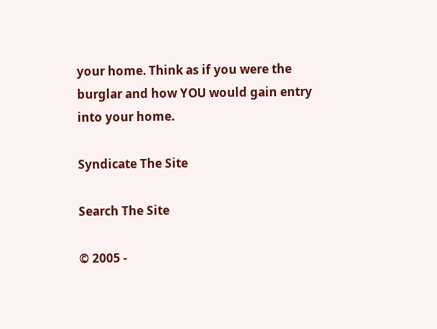your home. Think as if you were the burglar and how YOU would gain entry into your home.

Syndicate The Site

Search The Site

© 2005 -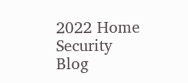2022 Home Security Blog